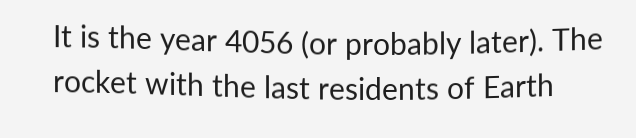It is the year 4056 (or probably later). The rocket with the last residents of Earth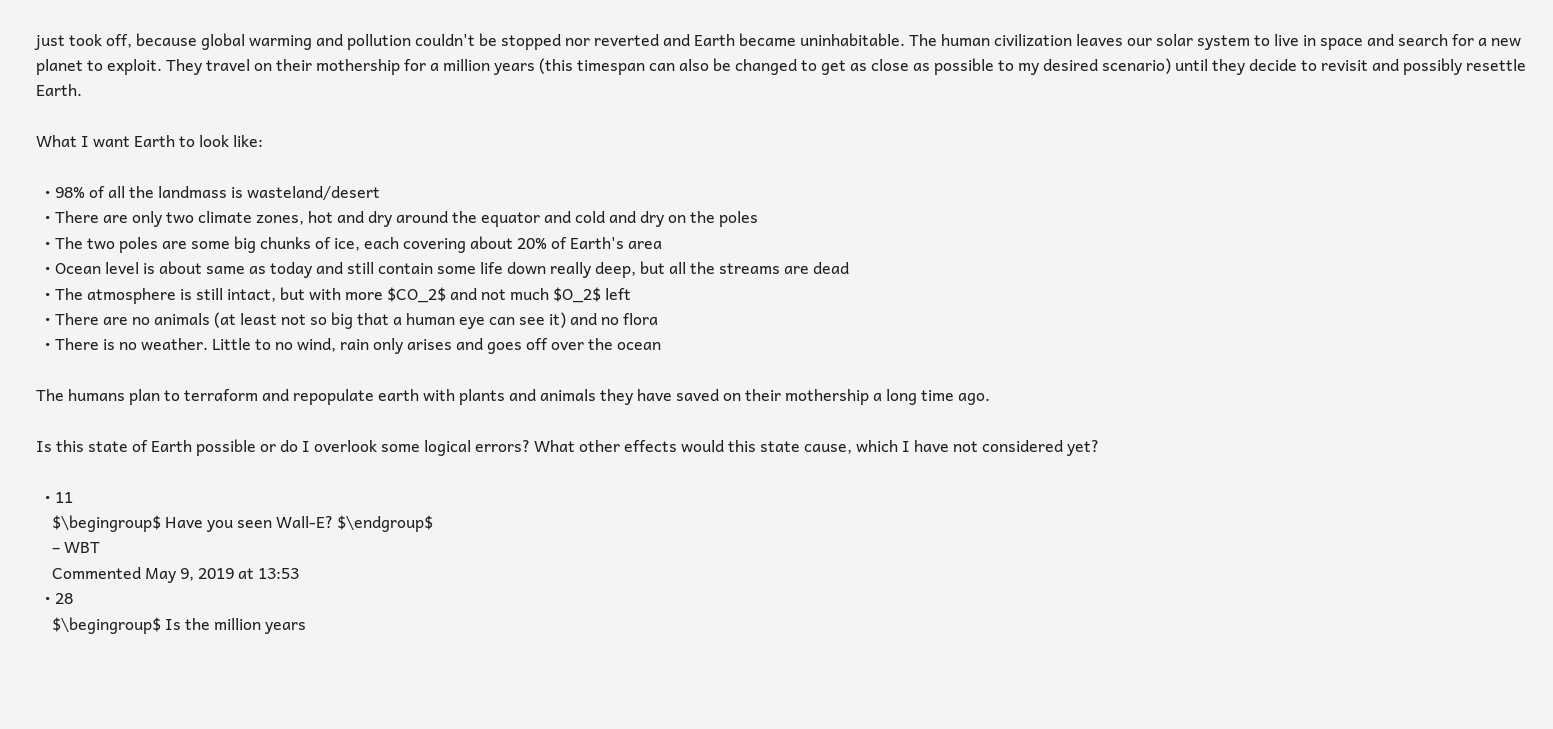just took off, because global warming and pollution couldn't be stopped nor reverted and Earth became uninhabitable. The human civilization leaves our solar system to live in space and search for a new planet to exploit. They travel on their mothership for a million years (this timespan can also be changed to get as close as possible to my desired scenario) until they decide to revisit and possibly resettle Earth.

What I want Earth to look like:

  • 98% of all the landmass is wasteland/desert
  • There are only two climate zones, hot and dry around the equator and cold and dry on the poles
  • The two poles are some big chunks of ice, each covering about 20% of Earth's area
  • Ocean level is about same as today and still contain some life down really deep, but all the streams are dead
  • The atmosphere is still intact, but with more $CO_2$ and not much $O_2$ left
  • There are no animals (at least not so big that a human eye can see it) and no flora
  • There is no weather. Little to no wind, rain only arises and goes off over the ocean

The humans plan to terraform and repopulate earth with plants and animals they have saved on their mothership a long time ago.

Is this state of Earth possible or do I overlook some logical errors? What other effects would this state cause, which I have not considered yet?

  • 11
    $\begingroup$ Have you seen Wall-E? $\endgroup$
    – WBT
    Commented May 9, 2019 at 13:53
  • 28
    $\begingroup$ Is the million years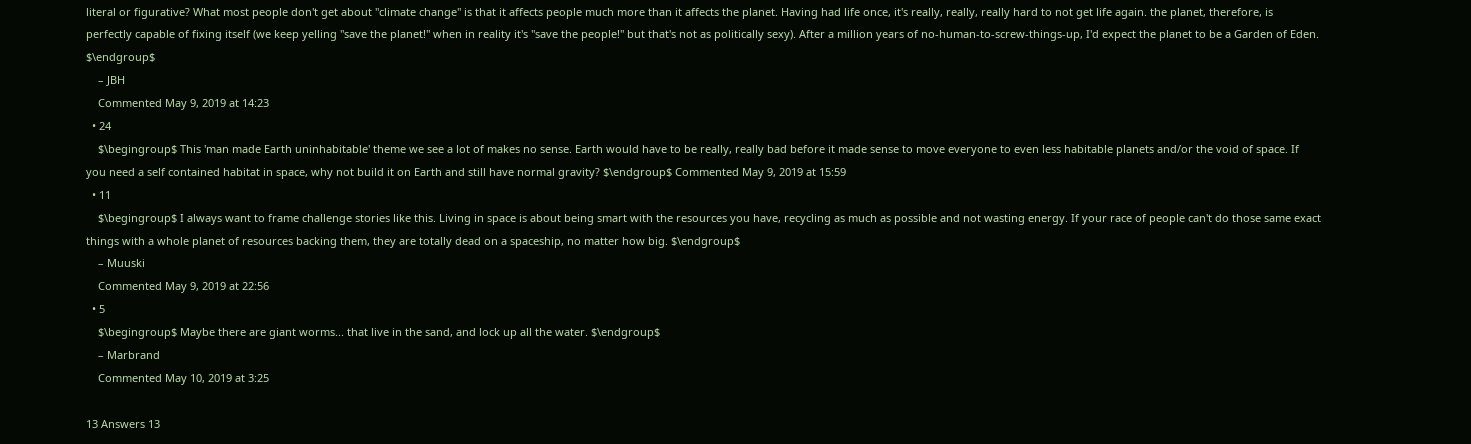literal or figurative? What most people don't get about "climate change" is that it affects people much more than it affects the planet. Having had life once, it's really, really, really hard to not get life again. the planet, therefore, is perfectly capable of fixing itself (we keep yelling "save the planet!" when in reality it's "save the people!" but that's not as politically sexy). After a million years of no-human-to-screw-things-up, I'd expect the planet to be a Garden of Eden. $\endgroup$
    – JBH
    Commented May 9, 2019 at 14:23
  • 24
    $\begingroup$ This 'man made Earth uninhabitable' theme we see a lot of makes no sense. Earth would have to be really, really bad before it made sense to move everyone to even less habitable planets and/or the void of space. If you need a self contained habitat in space, why not build it on Earth and still have normal gravity? $\endgroup$ Commented May 9, 2019 at 15:59
  • 11
    $\begingroup$ I always want to frame challenge stories like this. Living in space is about being smart with the resources you have, recycling as much as possible and not wasting energy. If your race of people can't do those same exact things with a whole planet of resources backing them, they are totally dead on a spaceship, no matter how big. $\endgroup$
    – Muuski
    Commented May 9, 2019 at 22:56
  • 5
    $\begingroup$ Maybe there are giant worms... that live in the sand, and lock up all the water. $\endgroup$
    – Marbrand
    Commented May 10, 2019 at 3:25

13 Answers 13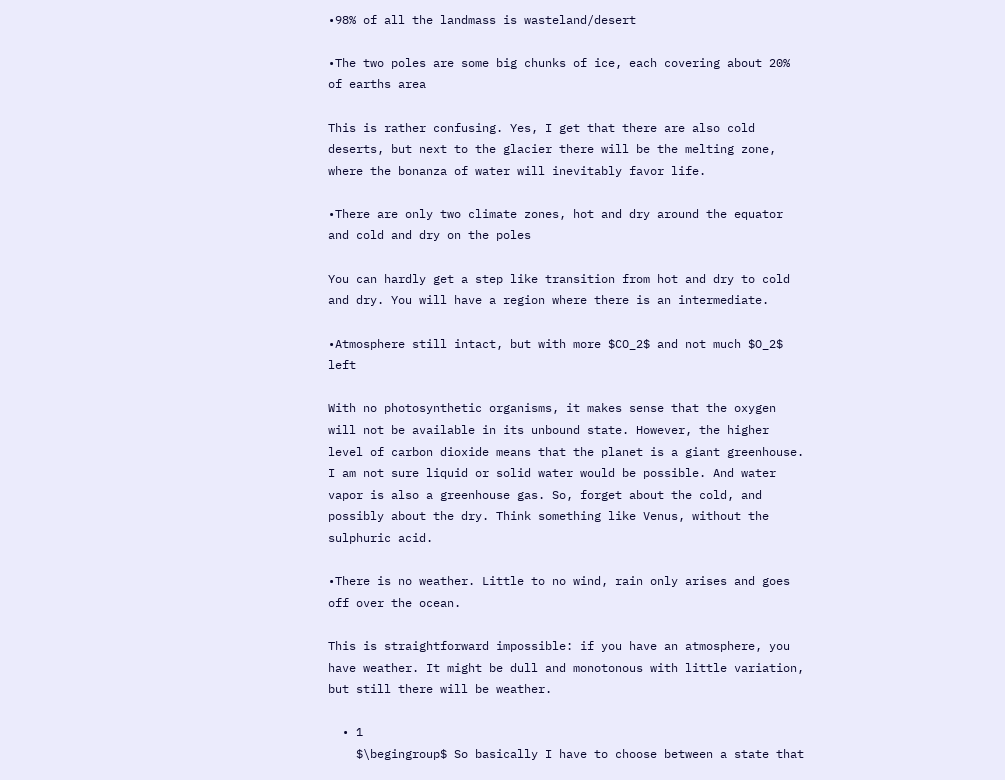•98% of all the landmass is wasteland/desert

•The two poles are some big chunks of ice, each covering about 20% of earths area

This is rather confusing. Yes, I get that there are also cold deserts, but next to the glacier there will be the melting zone, where the bonanza of water will inevitably favor life.

•There are only two climate zones, hot and dry around the equator and cold and dry on the poles

You can hardly get a step like transition from hot and dry to cold and dry. You will have a region where there is an intermediate.

•Atmosphere still intact, but with more $CO_2$ and not much $O_2$ left

With no photosynthetic organisms, it makes sense that the oxygen will not be available in its unbound state. However, the higher level of carbon dioxide means that the planet is a giant greenhouse. I am not sure liquid or solid water would be possible. And water vapor is also a greenhouse gas. So, forget about the cold, and possibly about the dry. Think something like Venus, without the sulphuric acid.

•There is no weather. Little to no wind, rain only arises and goes off over the ocean.

This is straightforward impossible: if you have an atmosphere, you have weather. It might be dull and monotonous with little variation, but still there will be weather.

  • 1
    $\begingroup$ So basically I have to choose between a state that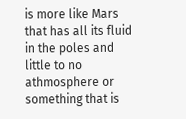is more like Mars that has all its fluid in the poles and little to no athmosphere or something that is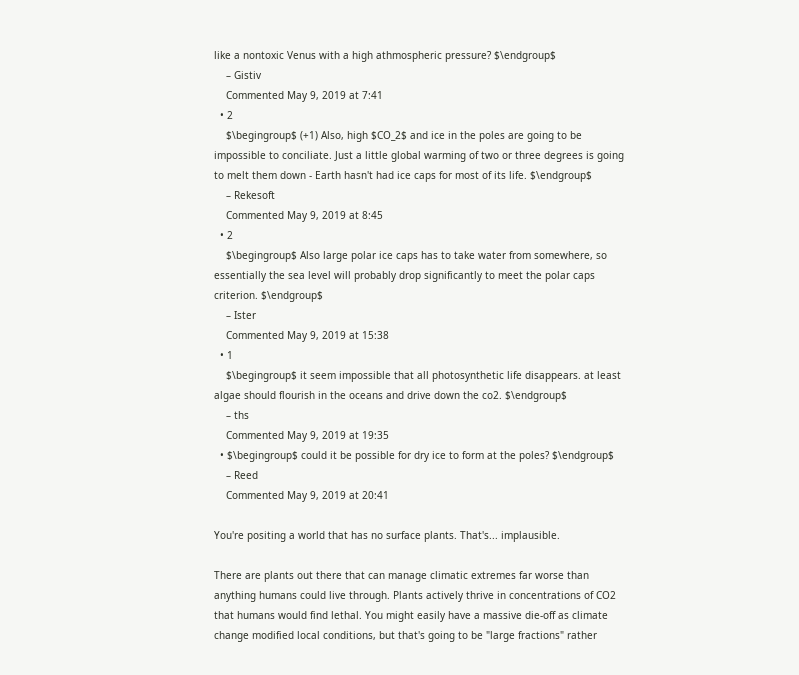like a nontoxic Venus with a high athmospheric pressure? $\endgroup$
    – Gistiv
    Commented May 9, 2019 at 7:41
  • 2
    $\begingroup$ (+1) Also, high $CO_2$ and ice in the poles are going to be impossible to conciliate. Just a little global warming of two or three degrees is going to melt them down - Earth hasn't had ice caps for most of its life. $\endgroup$
    – Rekesoft
    Commented May 9, 2019 at 8:45
  • 2
    $\begingroup$ Also large polar ice caps has to take water from somewhere, so essentially the sea level will probably drop significantly to meet the polar caps criterion. $\endgroup$
    – Ister
    Commented May 9, 2019 at 15:38
  • 1
    $\begingroup$ it seem impossible that all photosynthetic life disappears. at least algae should flourish in the oceans and drive down the co2. $\endgroup$
    – ths
    Commented May 9, 2019 at 19:35
  • $\begingroup$ could it be possible for dry ice to form at the poles? $\endgroup$
    – Reed
    Commented May 9, 2019 at 20:41

You're positing a world that has no surface plants. That's... implausible.

There are plants out there that can manage climatic extremes far worse than anything humans could live through. Plants actively thrive in concentrations of CO2 that humans would find lethal. You might easily have a massive die-off as climate change modified local conditions, but that's going to be "large fractions" rather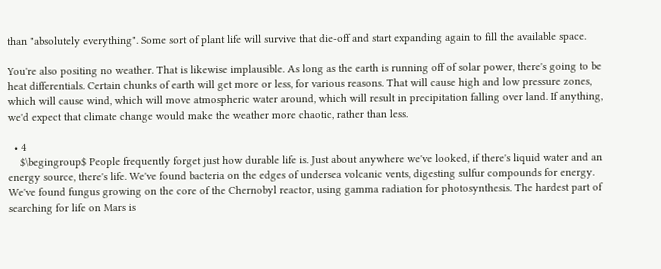than "absolutely everything". Some sort of plant life will survive that die-off and start expanding again to fill the available space.

You're also positing no weather. That is likewise implausible. As long as the earth is running off of solar power, there's going to be heat differentials. Certain chunks of earth will get more or less, for various reasons. That will cause high and low pressure zones, which will cause wind, which will move atmospheric water around, which will result in precipitation falling over land. If anything, we'd expect that climate change would make the weather more chaotic, rather than less.

  • 4
    $\begingroup$ People frequently forget just how durable life is. Just about anywhere we've looked, if there's liquid water and an energy source, there's life. We've found bacteria on the edges of undersea volcanic vents, digesting sulfur compounds for energy. We've found fungus growing on the core of the Chernobyl reactor, using gamma radiation for photosynthesis. The hardest part of searching for life on Mars is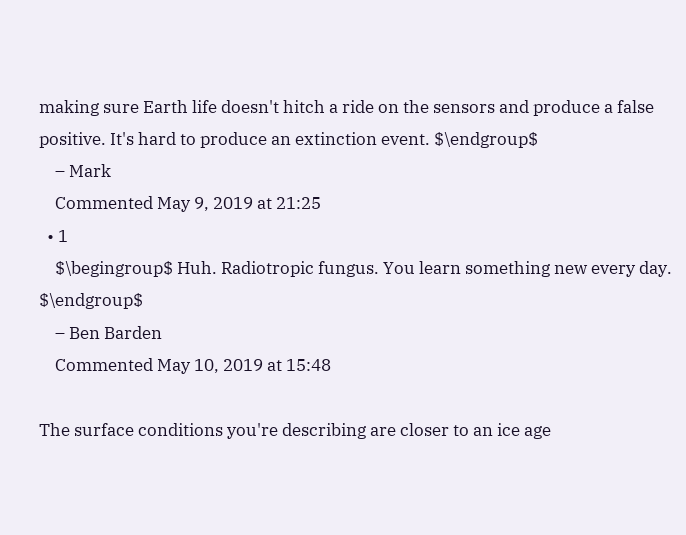making sure Earth life doesn't hitch a ride on the sensors and produce a false positive. It's hard to produce an extinction event. $\endgroup$
    – Mark
    Commented May 9, 2019 at 21:25
  • 1
    $\begingroup$ Huh. Radiotropic fungus. You learn something new every day. $\endgroup$
    – Ben Barden
    Commented May 10, 2019 at 15:48

The surface conditions you're describing are closer to an ice age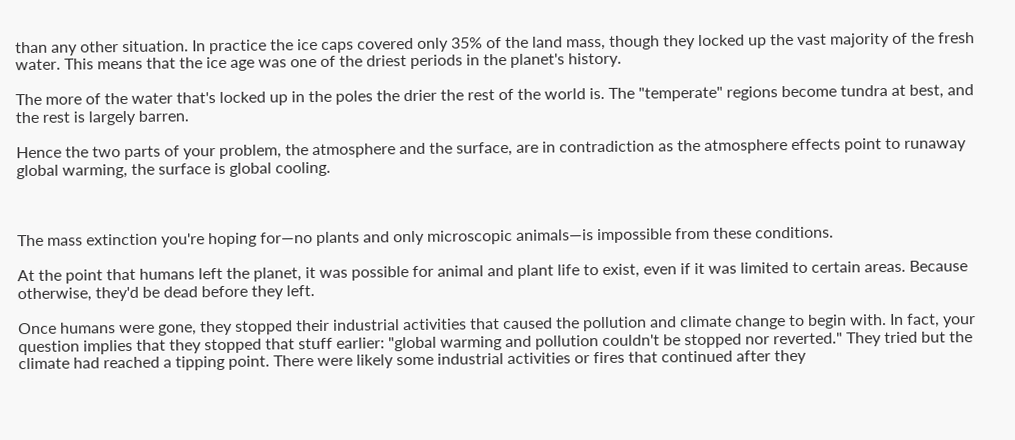than any other situation. In practice the ice caps covered only 35% of the land mass, though they locked up the vast majority of the fresh water. This means that the ice age was one of the driest periods in the planet's history.

The more of the water that's locked up in the poles the drier the rest of the world is. The "temperate" regions become tundra at best, and the rest is largely barren.

Hence the two parts of your problem, the atmosphere and the surface, are in contradiction as the atmosphere effects point to runaway global warming, the surface is global cooling.



The mass extinction you're hoping for—no plants and only microscopic animals—is impossible from these conditions.

At the point that humans left the planet, it was possible for animal and plant life to exist, even if it was limited to certain areas. Because otherwise, they'd be dead before they left.

Once humans were gone, they stopped their industrial activities that caused the pollution and climate change to begin with. In fact, your question implies that they stopped that stuff earlier: "global warming and pollution couldn't be stopped nor reverted." They tried but the climate had reached a tipping point. There were likely some industrial activities or fires that continued after they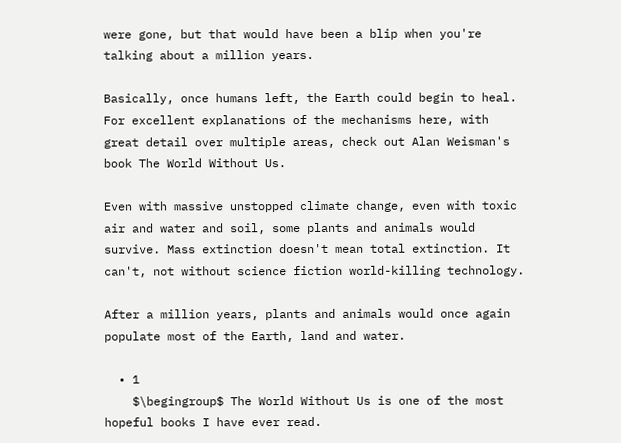were gone, but that would have been a blip when you're talking about a million years.

Basically, once humans left, the Earth could begin to heal. For excellent explanations of the mechanisms here, with great detail over multiple areas, check out Alan Weisman's book The World Without Us.

Even with massive unstopped climate change, even with toxic air and water and soil, some plants and animals would survive. Mass extinction doesn't mean total extinction. It can't, not without science fiction world-killing technology.

After a million years, plants and animals would once again populate most of the Earth, land and water.

  • 1
    $\begingroup$ The World Without Us is one of the most hopeful books I have ever read.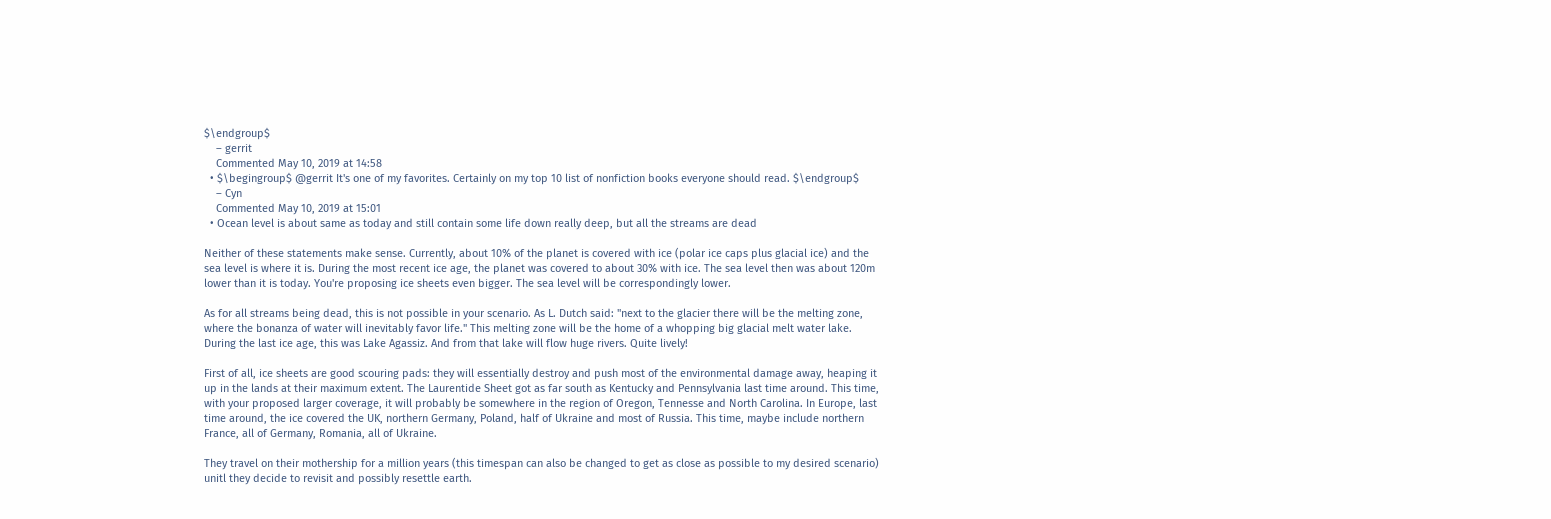$\endgroup$
    – gerrit
    Commented May 10, 2019 at 14:58
  • $\begingroup$ @gerrit It's one of my favorites. Certainly on my top 10 list of nonfiction books everyone should read. $\endgroup$
    – Cyn
    Commented May 10, 2019 at 15:01
  • Ocean level is about same as today and still contain some life down really deep, but all the streams are dead

Neither of these statements make sense. Currently, about 10% of the planet is covered with ice (polar ice caps plus glacial ice) and the sea level is where it is. During the most recent ice age, the planet was covered to about 30% with ice. The sea level then was about 120m lower than it is today. You're proposing ice sheets even bigger. The sea level will be correspondingly lower.

As for all streams being dead, this is not possible in your scenario. As L. Dutch said: "next to the glacier there will be the melting zone, where the bonanza of water will inevitably favor life." This melting zone will be the home of a whopping big glacial melt water lake. During the last ice age, this was Lake Agassiz. And from that lake will flow huge rivers. Quite lively!

First of all, ice sheets are good scouring pads: they will essentially destroy and push most of the environmental damage away, heaping it up in the lands at their maximum extent. The Laurentide Sheet got as far south as Kentucky and Pennsylvania last time around. This time, with your proposed larger coverage, it will probably be somewhere in the region of Oregon, Tennesse and North Carolina. In Europe, last time around, the ice covered the UK, northern Germany, Poland, half of Ukraine and most of Russia. This time, maybe include northern France, all of Germany, Romania, all of Ukraine.

They travel on their mothership for a million years (this timespan can also be changed to get as close as possible to my desired scenario) unitl they decide to revisit and possibly resettle earth.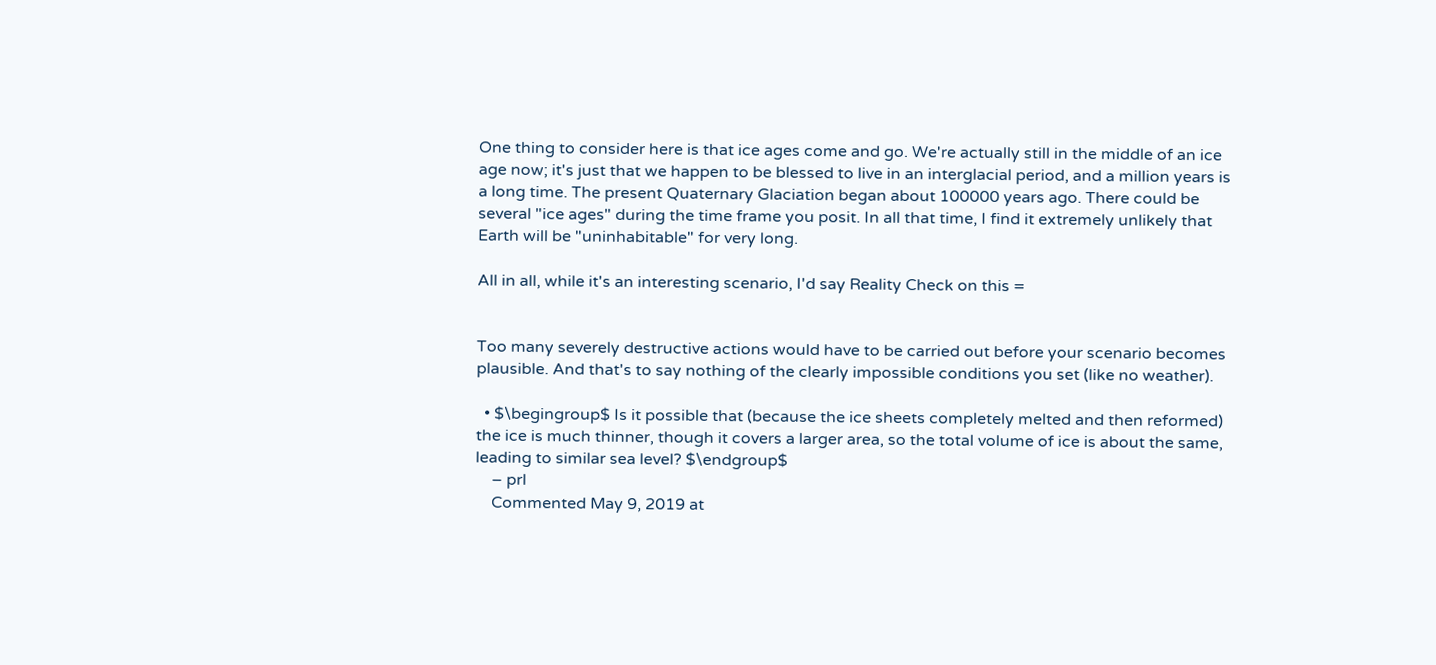One thing to consider here is that ice ages come and go. We're actually still in the middle of an ice age now; it's just that we happen to be blessed to live in an interglacial period, and a million years is a long time. The present Quaternary Glaciation began about 100000 years ago. There could be several "ice ages" during the time frame you posit. In all that time, I find it extremely unlikely that Earth will be "uninhabitable" for very long.

All in all, while it's an interesting scenario, I'd say Reality Check on this =


Too many severely destructive actions would have to be carried out before your scenario becomes plausible. And that's to say nothing of the clearly impossible conditions you set (like no weather).

  • $\begingroup$ Is it possible that (because the ice sheets completely melted and then reformed) the ice is much thinner, though it covers a larger area, so the total volume of ice is about the same, leading to similar sea level? $\endgroup$
    – prl
    Commented May 9, 2019 at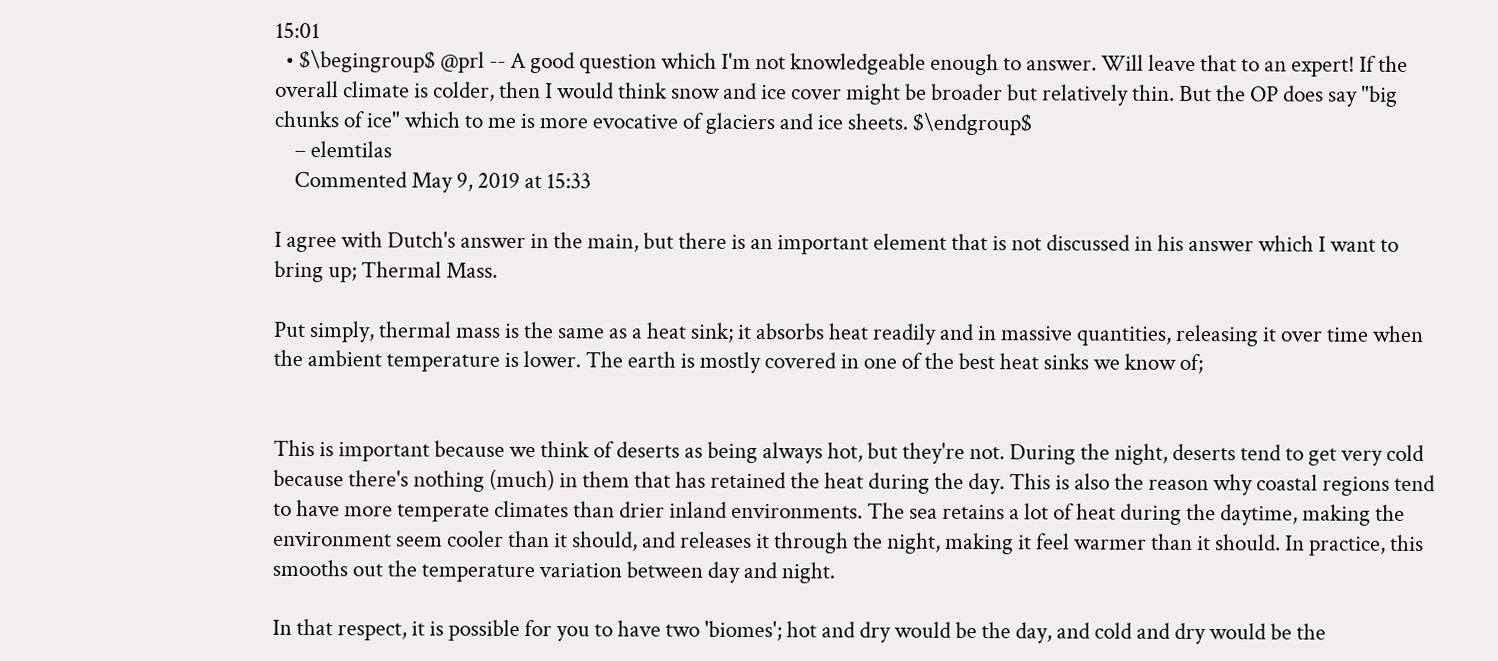15:01
  • $\begingroup$ @prl -- A good question which I'm not knowledgeable enough to answer. Will leave that to an expert! If the overall climate is colder, then I would think snow and ice cover might be broader but relatively thin. But the OP does say "big chunks of ice" which to me is more evocative of glaciers and ice sheets. $\endgroup$
    – elemtilas
    Commented May 9, 2019 at 15:33

I agree with Dutch's answer in the main, but there is an important element that is not discussed in his answer which I want to bring up; Thermal Mass.

Put simply, thermal mass is the same as a heat sink; it absorbs heat readily and in massive quantities, releasing it over time when the ambient temperature is lower. The earth is mostly covered in one of the best heat sinks we know of;


This is important because we think of deserts as being always hot, but they're not. During the night, deserts tend to get very cold because there's nothing (much) in them that has retained the heat during the day. This is also the reason why coastal regions tend to have more temperate climates than drier inland environments. The sea retains a lot of heat during the daytime, making the environment seem cooler than it should, and releases it through the night, making it feel warmer than it should. In practice, this smooths out the temperature variation between day and night.

In that respect, it is possible for you to have two 'biomes'; hot and dry would be the day, and cold and dry would be the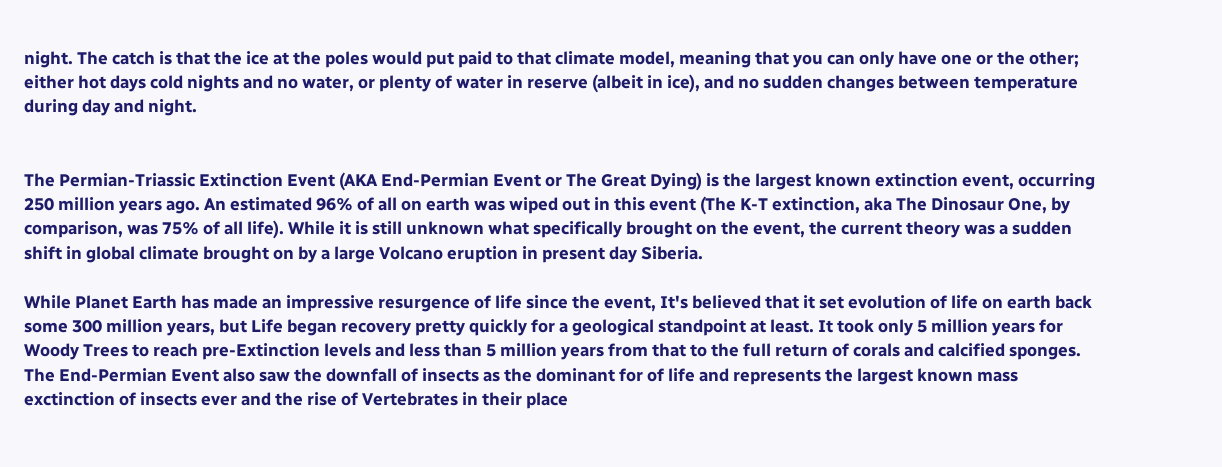night. The catch is that the ice at the poles would put paid to that climate model, meaning that you can only have one or the other; either hot days cold nights and no water, or plenty of water in reserve (albeit in ice), and no sudden changes between temperature during day and night.


The Permian-Triassic Extinction Event (AKA End-Permian Event or The Great Dying) is the largest known extinction event, occurring 250 million years ago. An estimated 96% of all on earth was wiped out in this event (The K-T extinction, aka The Dinosaur One, by comparison, was 75% of all life). While it is still unknown what specifically brought on the event, the current theory was a sudden shift in global climate brought on by a large Volcano eruption in present day Siberia.

While Planet Earth has made an impressive resurgence of life since the event, It's believed that it set evolution of life on earth back some 300 million years, but Life began recovery pretty quickly for a geological standpoint at least. It took only 5 million years for Woody Trees to reach pre-Extinction levels and less than 5 million years from that to the full return of corals and calcified sponges. The End-Permian Event also saw the downfall of insects as the dominant for of life and represents the largest known mass exctinction of insects ever and the rise of Vertebrates in their place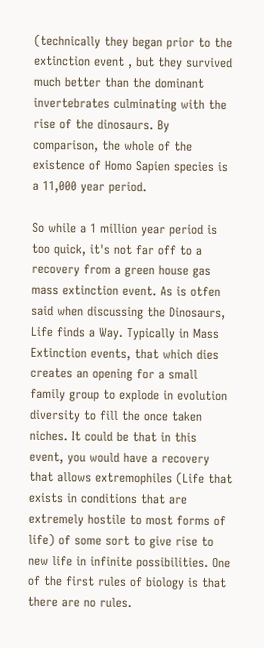(technically they began prior to the extinction event , but they survived much better than the dominant invertebrates culminating with the rise of the dinosaurs. By comparison, the whole of the existence of Homo Sapien species is a 11,000 year period.

So while a 1 million year period is too quick, it's not far off to a recovery from a green house gas mass extinction event. As is otfen said when discussing the Dinosaurs, Life finds a Way. Typically in Mass Extinction events, that which dies creates an opening for a small family group to explode in evolution diversity to fill the once taken niches. It could be that in this event, you would have a recovery that allows extremophiles (Life that exists in conditions that are extremely hostile to most forms of life) of some sort to give rise to new life in infinite possibilities. One of the first rules of biology is that there are no rules.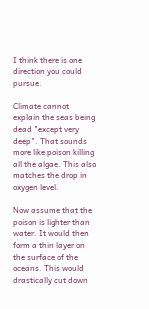I think there is one direction you could pursue.

Climate cannot explain the seas being dead "except very deep". That sounds more like poison killing all the algae. This also matches the drop in oxygen level.

Now assume that the poison is lighter than water. It would then form a thin layer on the surface of the oceans. This would drastically cut down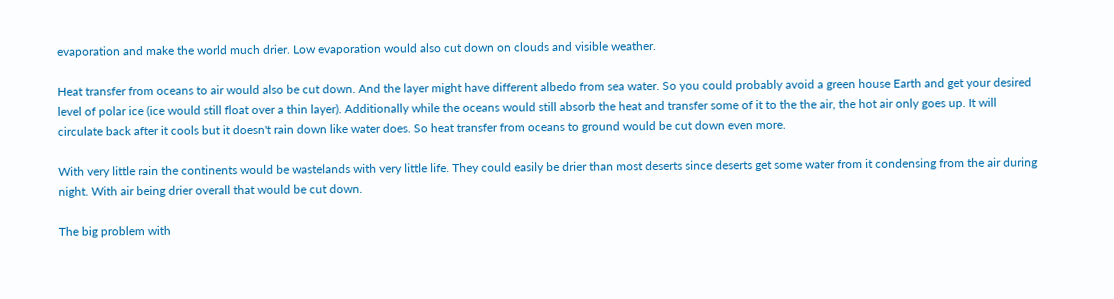evaporation and make the world much drier. Low evaporation would also cut down on clouds and visible weather.

Heat transfer from oceans to air would also be cut down. And the layer might have different albedo from sea water. So you could probably avoid a green house Earth and get your desired level of polar ice (ice would still float over a thin layer). Additionally while the oceans would still absorb the heat and transfer some of it to the the air, the hot air only goes up. It will circulate back after it cools but it doesn't rain down like water does. So heat transfer from oceans to ground would be cut down even more.

With very little rain the continents would be wastelands with very little life. They could easily be drier than most deserts since deserts get some water from it condensing from the air during night. With air being drier overall that would be cut down.

The big problem with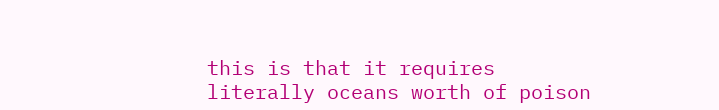this is that it requires literally oceans worth of poison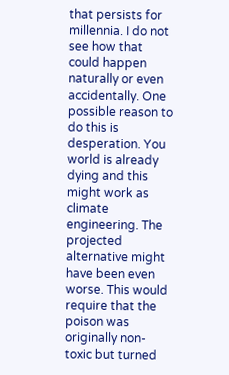that persists for millennia. I do not see how that could happen naturally or even accidentally. One possible reason to do this is desperation. You world is already dying and this might work as climate engineering. The projected alternative might have been even worse. This would require that the poison was originally non-toxic but turned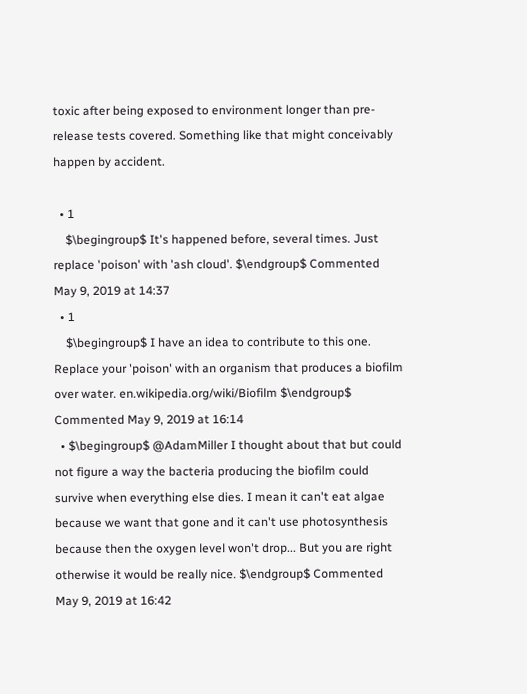toxic after being exposed to environment longer than pre-release tests covered. Something like that might conceivably happen by accident.

  • 1
    $\begingroup$ It's happened before, several times. Just replace 'poison' with 'ash cloud'. $\endgroup$ Commented May 9, 2019 at 14:37
  • 1
    $\begingroup$ I have an idea to contribute to this one. Replace your 'poison' with an organism that produces a biofilm over water. en.wikipedia.org/wiki/Biofilm $\endgroup$ Commented May 9, 2019 at 16:14
  • $\begingroup$ @AdamMiller I thought about that but could not figure a way the bacteria producing the biofilm could survive when everything else dies. I mean it can't eat algae because we want that gone and it can't use photosynthesis because then the oxygen level won't drop... But you are right otherwise it would be really nice. $\endgroup$ Commented May 9, 2019 at 16:42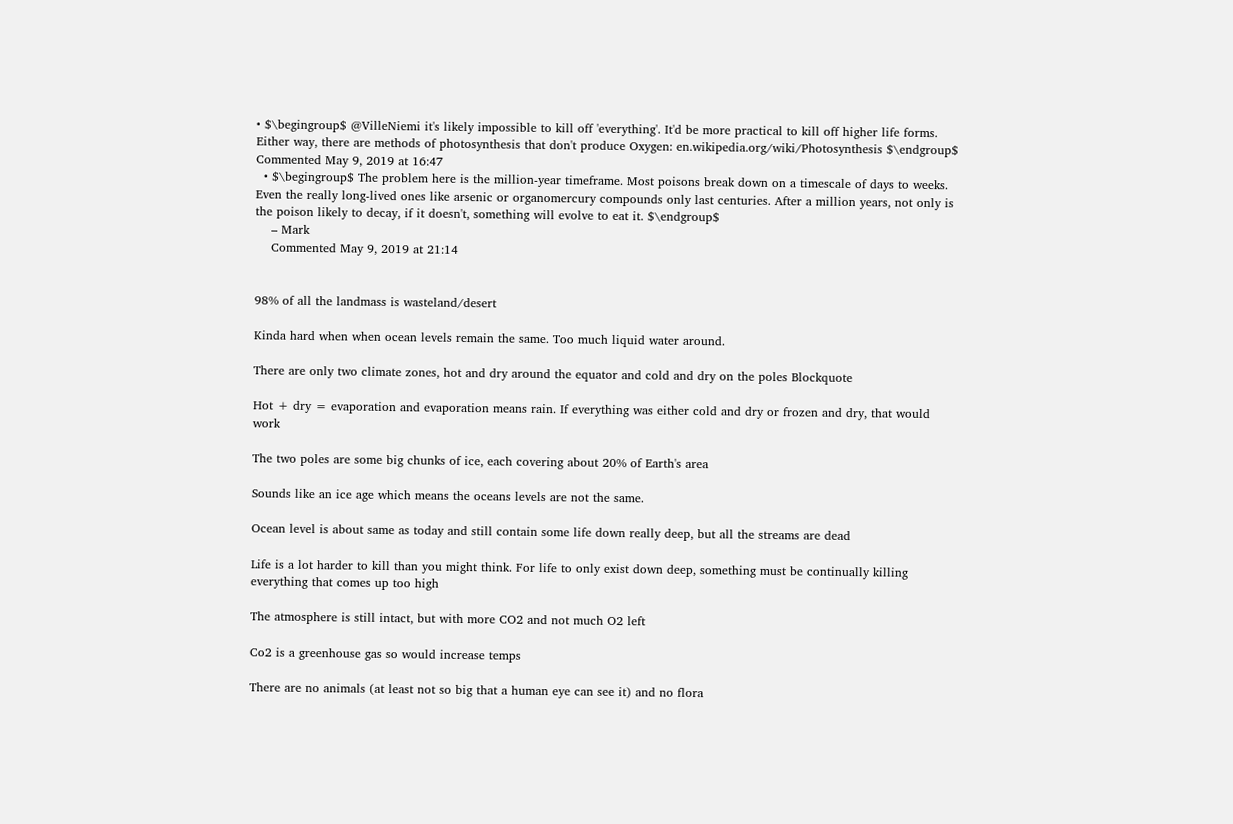• $\begingroup$ @VilleNiemi it's likely impossible to kill off 'everything'. It'd be more practical to kill off higher life forms. Either way, there are methods of photosynthesis that don't produce Oxygen: en.wikipedia.org/wiki/Photosynthesis $\endgroup$ Commented May 9, 2019 at 16:47
  • $\begingroup$ The problem here is the million-year timeframe. Most poisons break down on a timescale of days to weeks. Even the really long-lived ones like arsenic or organomercury compounds only last centuries. After a million years, not only is the poison likely to decay, if it doesn't, something will evolve to eat it. $\endgroup$
    – Mark
    Commented May 9, 2019 at 21:14


98% of all the landmass is wasteland/desert

Kinda hard when when ocean levels remain the same. Too much liquid water around.

There are only two climate zones, hot and dry around the equator and cold and dry on the poles Blockquote

Hot + dry = evaporation and evaporation means rain. If everything was either cold and dry or frozen and dry, that would work

The two poles are some big chunks of ice, each covering about 20% of Earth's area

Sounds like an ice age which means the oceans levels are not the same.

Ocean level is about same as today and still contain some life down really deep, but all the streams are dead

Life is a lot harder to kill than you might think. For life to only exist down deep, something must be continually killing everything that comes up too high

The atmosphere is still intact, but with more CO2 and not much O2 left

Co2 is a greenhouse gas so would increase temps

There are no animals (at least not so big that a human eye can see it) and no flora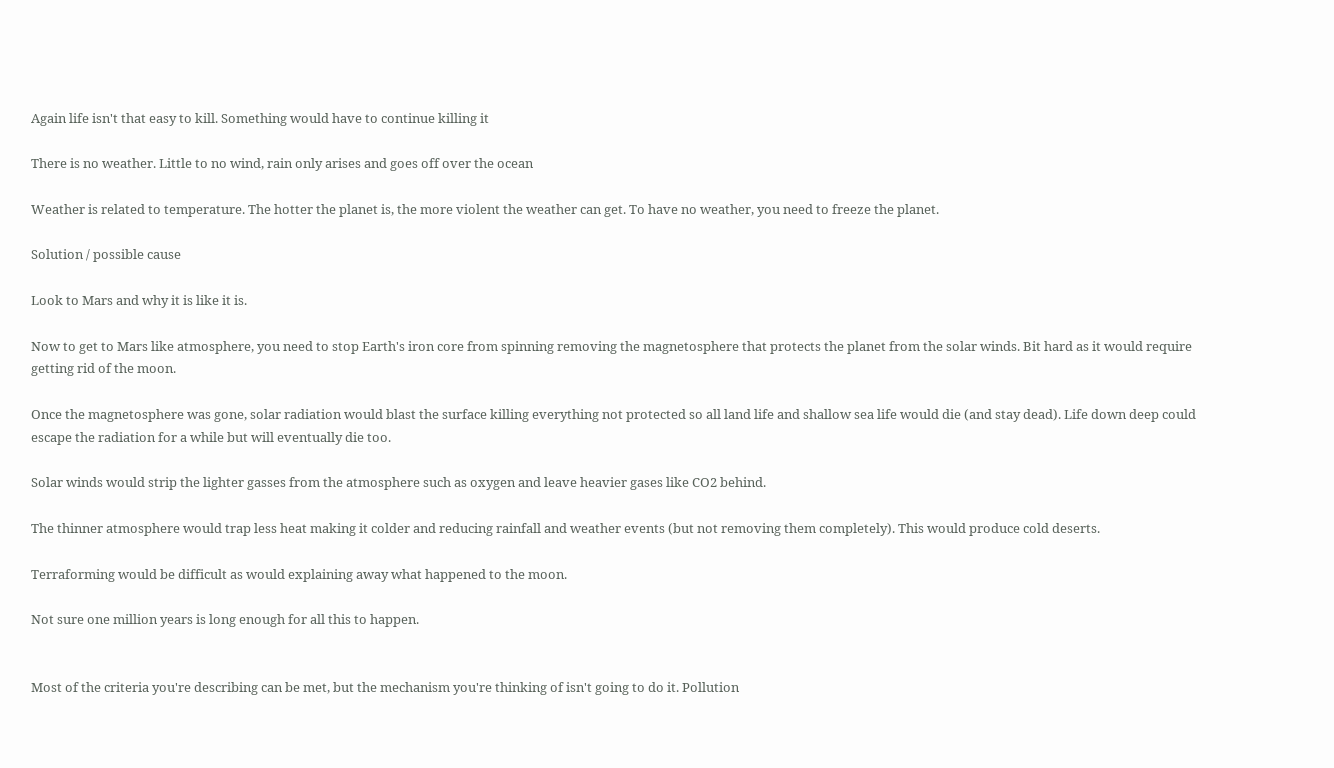Again life isn't that easy to kill. Something would have to continue killing it

There is no weather. Little to no wind, rain only arises and goes off over the ocean

Weather is related to temperature. The hotter the planet is, the more violent the weather can get. To have no weather, you need to freeze the planet.

Solution / possible cause

Look to Mars and why it is like it is.

Now to get to Mars like atmosphere, you need to stop Earth's iron core from spinning removing the magnetosphere that protects the planet from the solar winds. Bit hard as it would require getting rid of the moon.

Once the magnetosphere was gone, solar radiation would blast the surface killing everything not protected so all land life and shallow sea life would die (and stay dead). Life down deep could escape the radiation for a while but will eventually die too.

Solar winds would strip the lighter gasses from the atmosphere such as oxygen and leave heavier gases like CO2 behind.

The thinner atmosphere would trap less heat making it colder and reducing rainfall and weather events (but not removing them completely). This would produce cold deserts.

Terraforming would be difficult as would explaining away what happened to the moon.

Not sure one million years is long enough for all this to happen.


Most of the criteria you're describing can be met, but the mechanism you're thinking of isn't going to do it. Pollution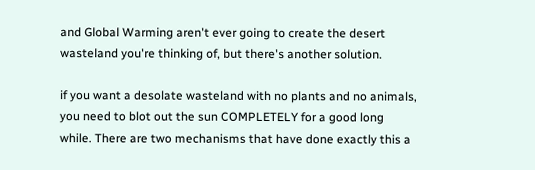and Global Warming aren't ever going to create the desert wasteland you're thinking of, but there's another solution.

if you want a desolate wasteland with no plants and no animals, you need to blot out the sun COMPLETELY for a good long while. There are two mechanisms that have done exactly this a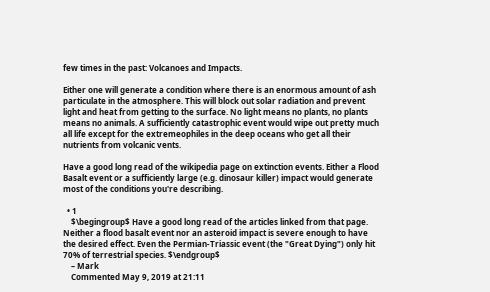few times in the past: Volcanoes and Impacts.

Either one will generate a condition where there is an enormous amount of ash particulate in the atmosphere. This will block out solar radiation and prevent light and heat from getting to the surface. No light means no plants, no plants means no animals. A sufficiently catastrophic event would wipe out pretty much all life except for the extremeophiles in the deep oceans who get all their nutrients from volcanic vents.

Have a good long read of the wikipedia page on extinction events. Either a Flood Basalt event or a sufficiently large (e.g. dinosaur killer) impact would generate most of the conditions you're describing.

  • 1
    $\begingroup$ Have a good long read of the articles linked from that page. Neither a flood basalt event nor an asteroid impact is severe enough to have the desired effect. Even the Permian-Triassic event (the "Great Dying") only hit 70% of terrestrial species. $\endgroup$
    – Mark
    Commented May 9, 2019 at 21:11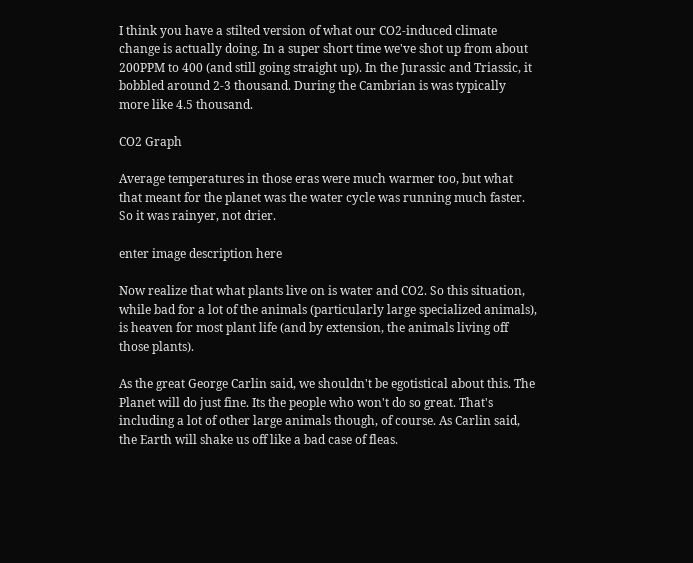I think you have a stilted version of what our CO2-induced climate change is actually doing. In a super short time we've shot up from about 200PPM to 400 (and still going straight up). In the Jurassic and Triassic, it bobbled around 2-3 thousand. During the Cambrian is was typically more like 4.5 thousand.

CO2 Graph

Average temperatures in those eras were much warmer too, but what that meant for the planet was the water cycle was running much faster. So it was rainyer, not drier.

enter image description here

Now realize that what plants live on is water and CO2. So this situation, while bad for a lot of the animals (particularly large specialized animals), is heaven for most plant life (and by extension, the animals living off those plants).

As the great George Carlin said, we shouldn't be egotistical about this. The Planet will do just fine. Its the people who won't do so great. That's including a lot of other large animals though, of course. As Carlin said, the Earth will shake us off like a bad case of fleas.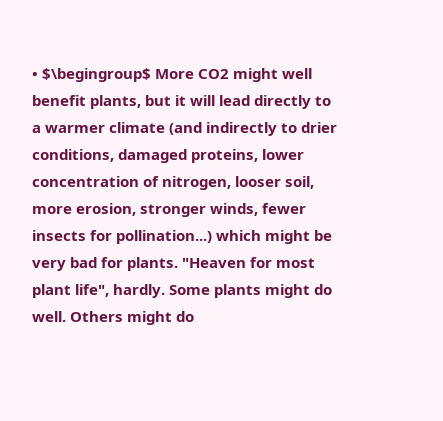• $\begingroup$ More CO2 might well benefit plants, but it will lead directly to a warmer climate (and indirectly to drier conditions, damaged proteins, lower concentration of nitrogen, looser soil, more erosion, stronger winds, fewer insects for pollination...) which might be very bad for plants. "Heaven for most plant life", hardly. Some plants might do well. Others might do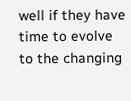well if they have time to evolve to the changing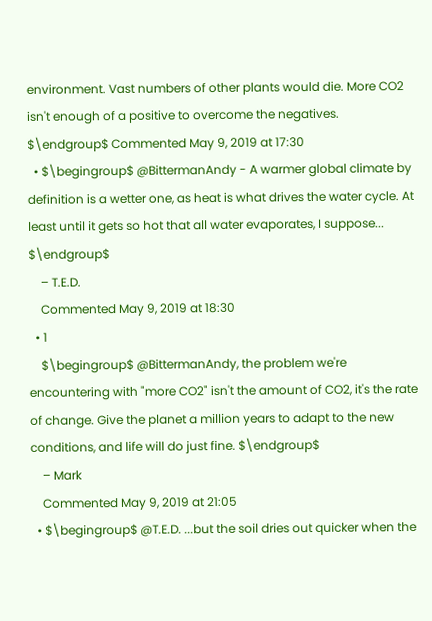environment. Vast numbers of other plants would die. More CO2 isn't enough of a positive to overcome the negatives. $\endgroup$ Commented May 9, 2019 at 17:30
  • $\begingroup$ @BittermanAndy - A warmer global climate by definition is a wetter one, as heat is what drives the water cycle. At least until it gets so hot that all water evaporates, I suppose... $\endgroup$
    – T.E.D.
    Commented May 9, 2019 at 18:30
  • 1
    $\begingroup$ @BittermanAndy, the problem we're encountering with "more CO2" isn't the amount of CO2, it's the rate of change. Give the planet a million years to adapt to the new conditions, and life will do just fine. $\endgroup$
    – Mark
    Commented May 9, 2019 at 21:05
  • $\begingroup$ @T.E.D. ...but the soil dries out quicker when the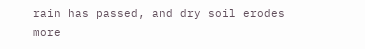rain has passed, and dry soil erodes more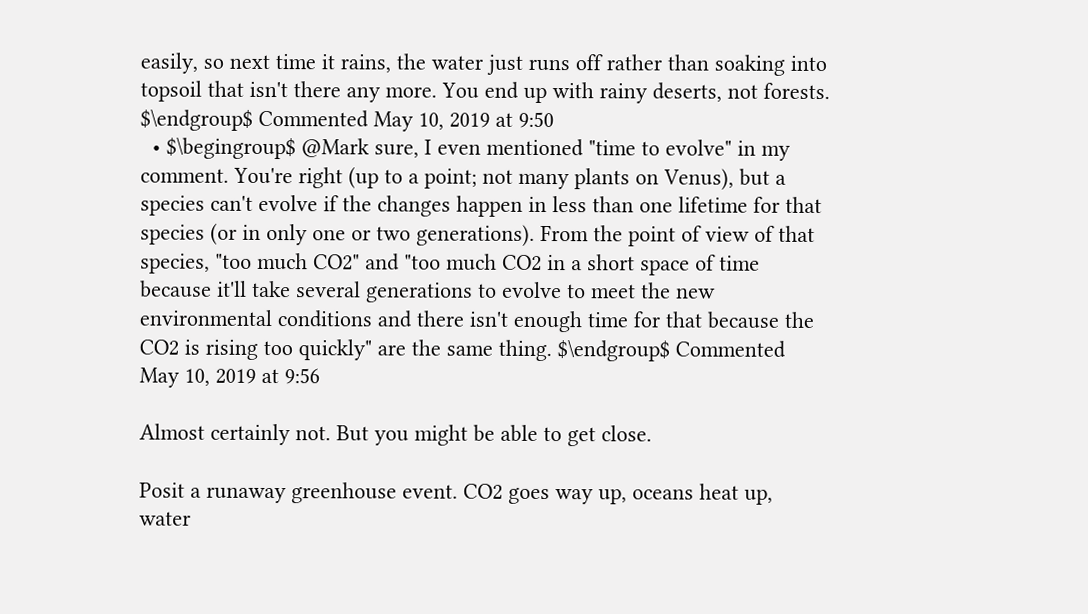easily, so next time it rains, the water just runs off rather than soaking into topsoil that isn't there any more. You end up with rainy deserts, not forests. $\endgroup$ Commented May 10, 2019 at 9:50
  • $\begingroup$ @Mark sure, I even mentioned "time to evolve" in my comment. You're right (up to a point; not many plants on Venus), but a species can't evolve if the changes happen in less than one lifetime for that species (or in only one or two generations). From the point of view of that species, "too much CO2" and "too much CO2 in a short space of time because it'll take several generations to evolve to meet the new environmental conditions and there isn't enough time for that because the CO2 is rising too quickly" are the same thing. $\endgroup$ Commented May 10, 2019 at 9:56

Almost certainly not. But you might be able to get close.

Posit a runaway greenhouse event. CO2 goes way up, oceans heat up, water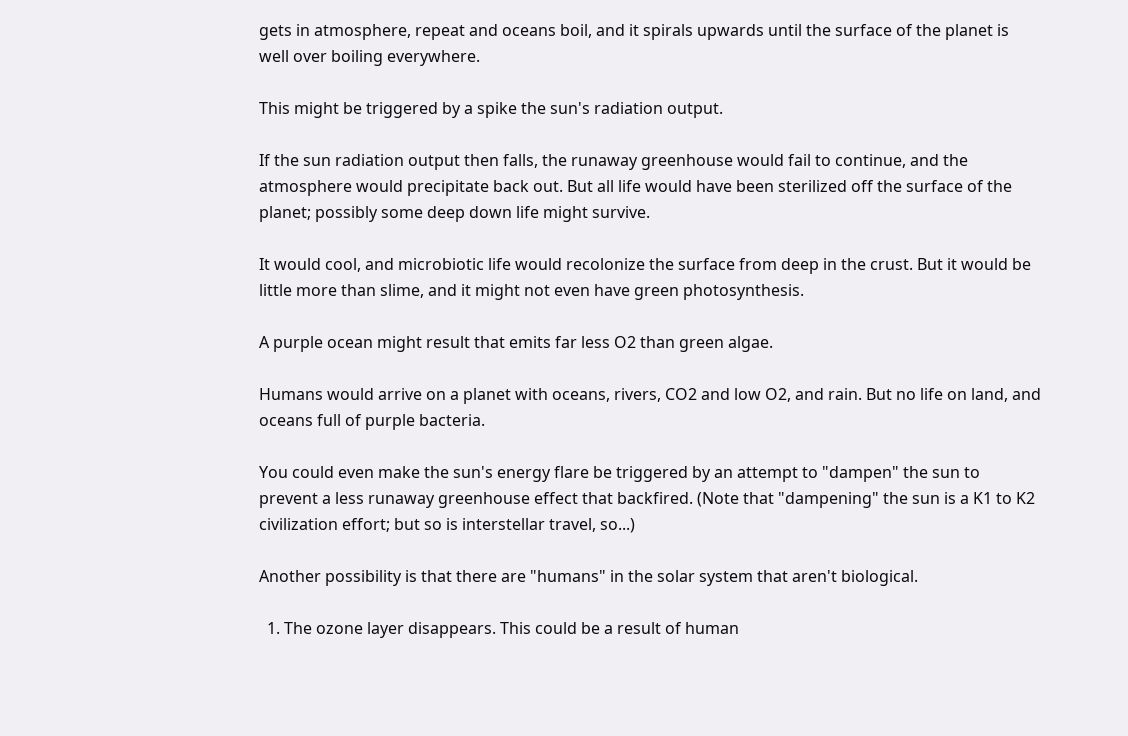gets in atmosphere, repeat and oceans boil, and it spirals upwards until the surface of the planet is well over boiling everywhere.

This might be triggered by a spike the sun's radiation output.

If the sun radiation output then falls, the runaway greenhouse would fail to continue, and the atmosphere would precipitate back out. But all life would have been sterilized off the surface of the planet; possibly some deep down life might survive.

It would cool, and microbiotic life would recolonize the surface from deep in the crust. But it would be little more than slime, and it might not even have green photosynthesis.

A purple ocean might result that emits far less O2 than green algae.

Humans would arrive on a planet with oceans, rivers, CO2 and low O2, and rain. But no life on land, and oceans full of purple bacteria.

You could even make the sun's energy flare be triggered by an attempt to "dampen" the sun to prevent a less runaway greenhouse effect that backfired. (Note that "dampening" the sun is a K1 to K2 civilization effort; but so is interstellar travel, so...)

Another possibility is that there are "humans" in the solar system that aren't biological.

  1. The ozone layer disappears. This could be a result of human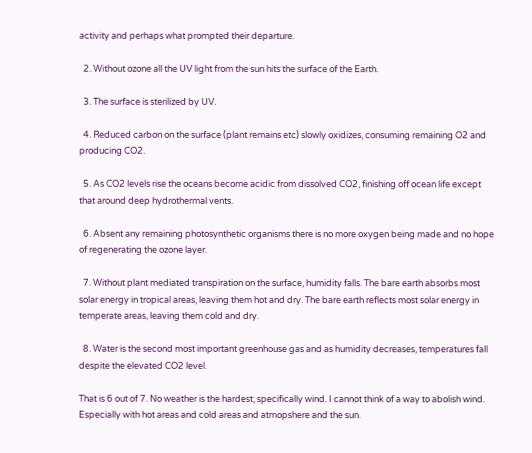activity and perhaps what prompted their departure.

  2. Without ozone all the UV light from the sun hits the surface of the Earth.

  3. The surface is sterilized by UV.

  4. Reduced carbon on the surface (plant remains etc) slowly oxidizes, consuming remaining O2 and producing CO2.

  5. As CO2 levels rise the oceans become acidic from dissolved CO2, finishing off ocean life except that around deep hydrothermal vents.

  6. Absent any remaining photosynthetic organisms there is no more oxygen being made and no hope of regenerating the ozone layer.

  7. Without plant mediated transpiration on the surface, humidity falls. The bare earth absorbs most solar energy in tropical areas, leaving them hot and dry. The bare earth reflects most solar energy in temperate areas, leaving them cold and dry.

  8. Water is the second most important greenhouse gas and as humidity decreases, temperatures fall despite the elevated CO2 level.

That is 6 out of 7. No weather is the hardest; specifically wind. I cannot think of a way to abolish wind. Especially with hot areas and cold areas and atmopshere and the sun.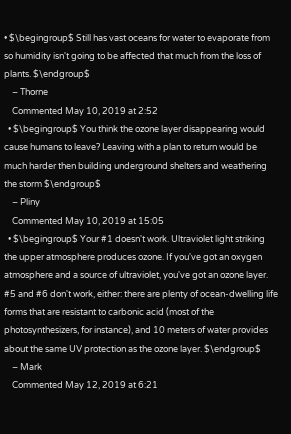• $\begingroup$ Still has vast oceans for water to evaporate from so humidity isn't going to be affected that much from the loss of plants. $\endgroup$
    – Thorne
    Commented May 10, 2019 at 2:52
  • $\begingroup$ You think the ozone layer disappearing would cause humans to leave? Leaving with a plan to return would be much harder then building underground shelters and weathering the storm $\endgroup$
    – Pliny
    Commented May 10, 2019 at 15:05
  • $\begingroup$ Your #1 doesn't work. Ultraviolet light striking the upper atmosphere produces ozone. If you've got an oxygen atmosphere and a source of ultraviolet, you've got an ozone layer. #5 and #6 don't work, either: there are plenty of ocean-dwelling life forms that are resistant to carbonic acid (most of the photosynthesizers, for instance), and 10 meters of water provides about the same UV protection as the ozone layer. $\endgroup$
    – Mark
    Commented May 12, 2019 at 6:21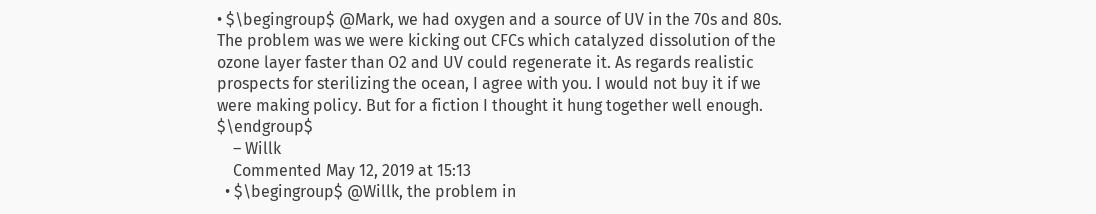• $\begingroup$ @Mark, we had oxygen and a source of UV in the 70s and 80s. The problem was we were kicking out CFCs which catalyzed dissolution of the ozone layer faster than O2 and UV could regenerate it. As regards realistic prospects for sterilizing the ocean, I agree with you. I would not buy it if we were making policy. But for a fiction I thought it hung together well enough. $\endgroup$
    – Willk
    Commented May 12, 2019 at 15:13
  • $\begingroup$ @Willk, the problem in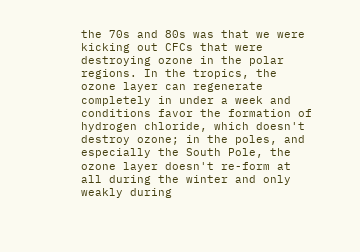the 70s and 80s was that we were kicking out CFCs that were destroying ozone in the polar regions. In the tropics, the ozone layer can regenerate completely in under a week and conditions favor the formation of hydrogen chloride, which doesn't destroy ozone; in the poles, and especially the South Pole, the ozone layer doesn't re-form at all during the winter and only weakly during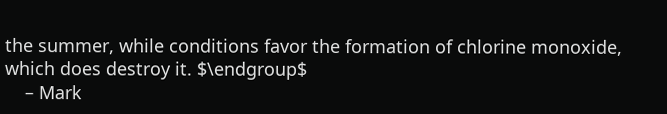the summer, while conditions favor the formation of chlorine monoxide, which does destroy it. $\endgroup$
    – Mark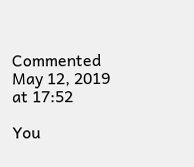Commented May 12, 2019 at 17:52

You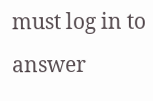must log in to answer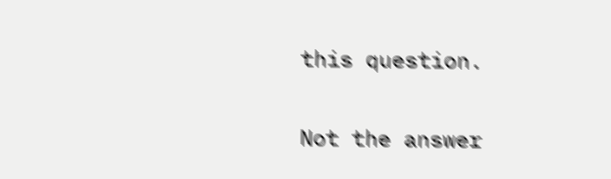this question.

Not the answer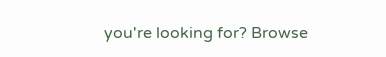you're looking for? Browse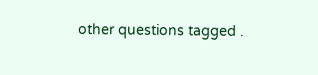other questions tagged .